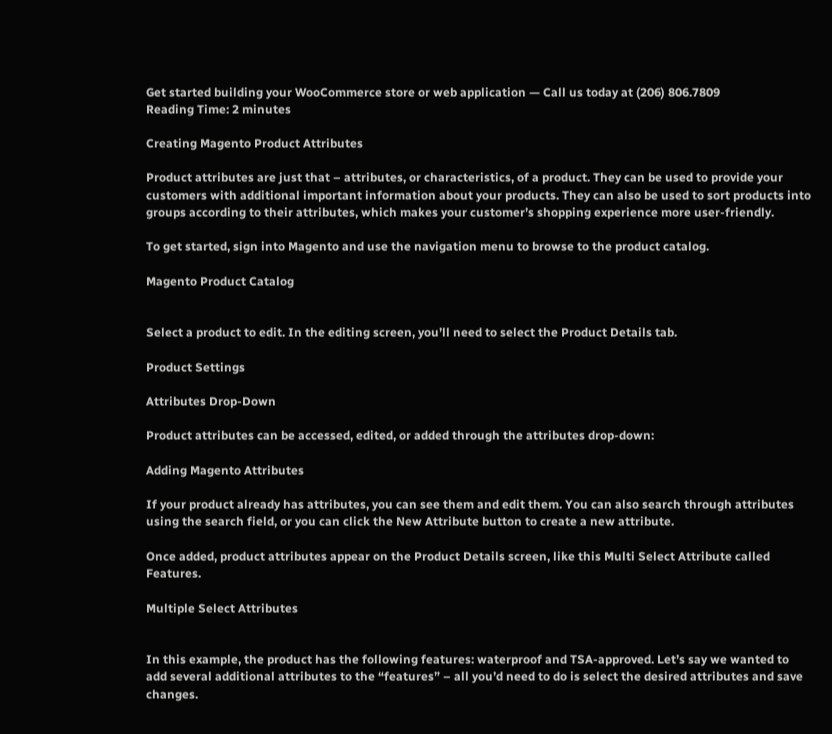Get started building your WooCommerce store or web application — Call us today at (206) 806.7809
Reading Time: 2 minutes

Creating Magento Product Attributes

Product attributes are just that – attributes, or characteristics, of a product. They can be used to provide your customers with additional important information about your products. They can also be used to sort products into groups according to their attributes, which makes your customer’s shopping experience more user-friendly.

To get started, sign into Magento and use the navigation menu to browse to the product catalog.

Magento Product Catalog


Select a product to edit. In the editing screen, you’ll need to select the Product Details tab.

Product Settings

Attributes Drop-Down

Product attributes can be accessed, edited, or added through the attributes drop-down:

Adding Magento Attributes

If your product already has attributes, you can see them and edit them. You can also search through attributes using the search field, or you can click the New Attribute button to create a new attribute.

Once added, product attributes appear on the Product Details screen, like this Multi Select Attribute called Features.

Multiple Select Attributes


In this example, the product has the following features: waterproof and TSA-approved. Let’s say we wanted to add several additional attributes to the “features” – all you’d need to do is select the desired attributes and save changes.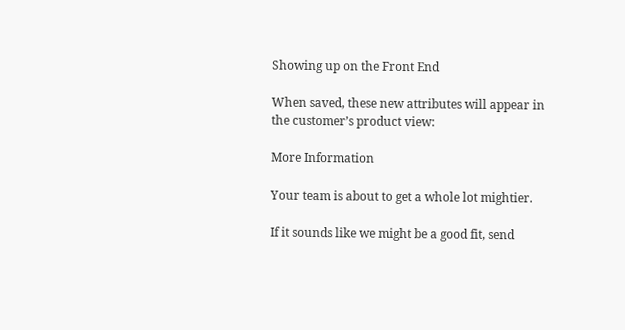Showing up on the Front End

When saved, these new attributes will appear in the customer’s product view:

More Information

Your team is about to get a whole lot mightier.

If it sounds like we might be a good fit, send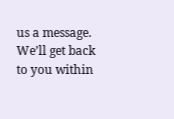us a message. We’ll get back to you within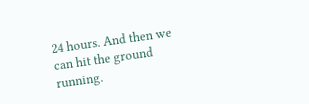24 hours. And then we can hit the ground running.